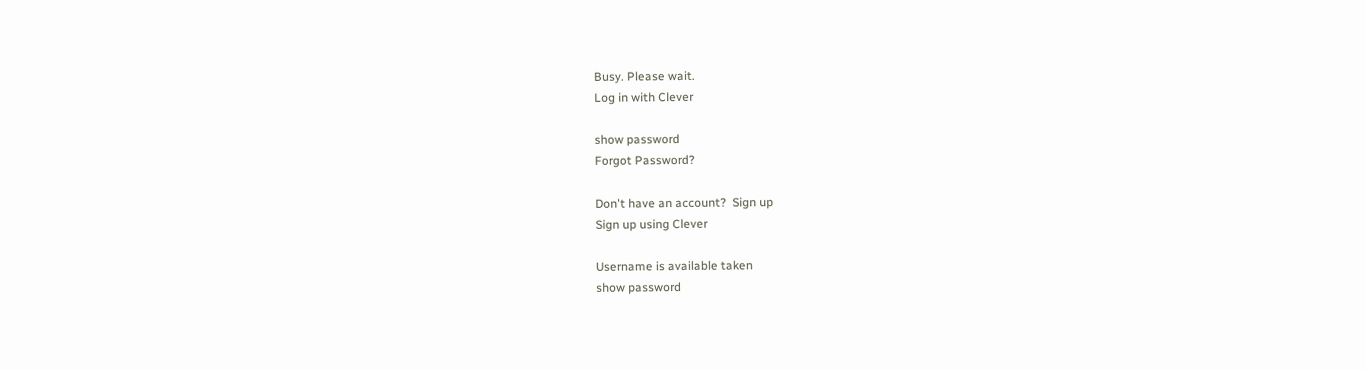Busy. Please wait.
Log in with Clever

show password
Forgot Password?

Don't have an account?  Sign up
Sign up using Clever

Username is available taken
show password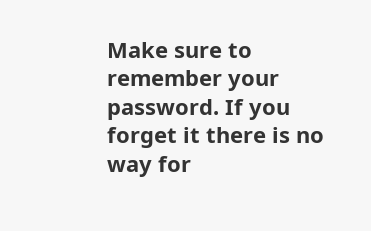Make sure to remember your password. If you forget it there is no way for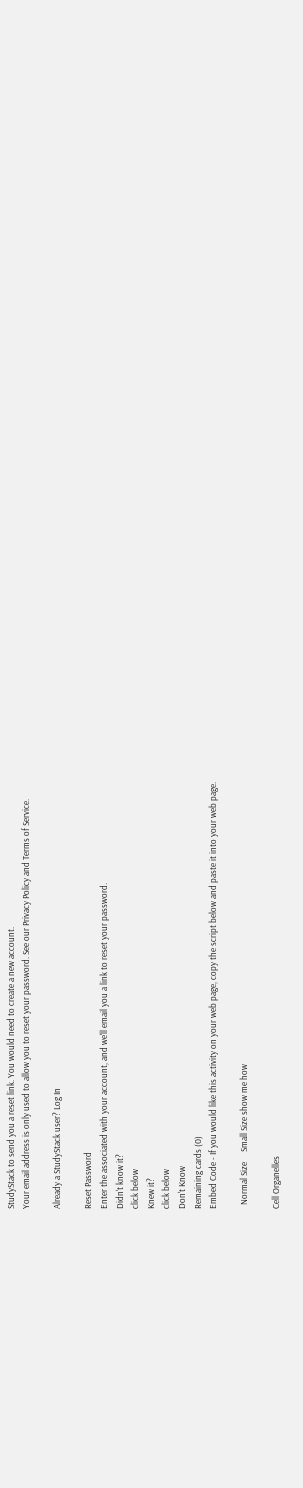StudyStack to send you a reset link. You would need to create a new account.
Your email address is only used to allow you to reset your password. See our Privacy Policy and Terms of Service.

Already a StudyStack user? Log In

Reset Password
Enter the associated with your account, and we'll email you a link to reset your password.
Didn't know it?
click below
Knew it?
click below
Don't Know
Remaining cards (0)
Embed Code - If you would like this activity on your web page, copy the script below and paste it into your web page.

  Normal Size     Small Size show me how

Cell Organelles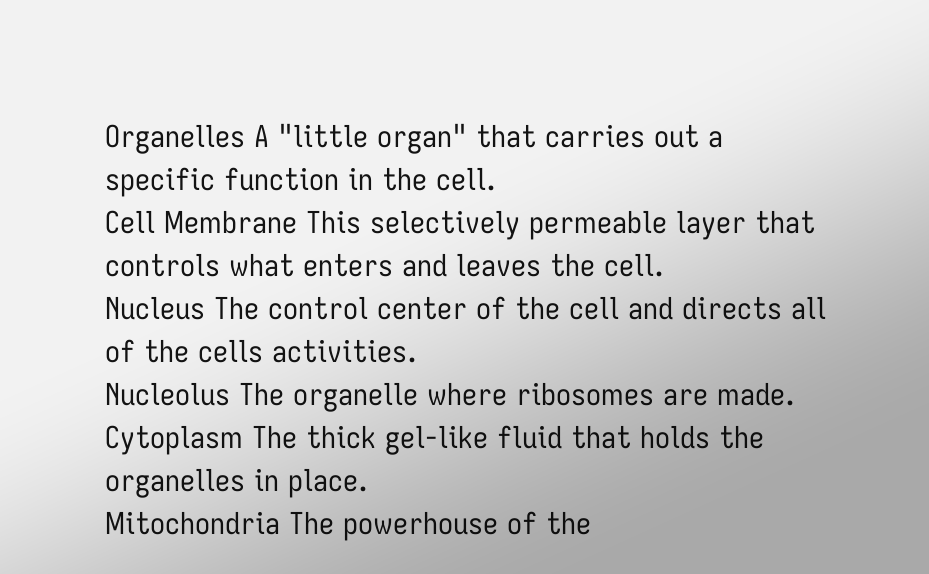Organelles A "little organ" that carries out a specific function in the cell.
Cell Membrane This selectively permeable layer that controls what enters and leaves the cell.
Nucleus The control center of the cell and directs all of the cells activities.
Nucleolus The organelle where ribosomes are made.
Cytoplasm The thick gel-like fluid that holds the organelles in place.
Mitochondria The powerhouse of the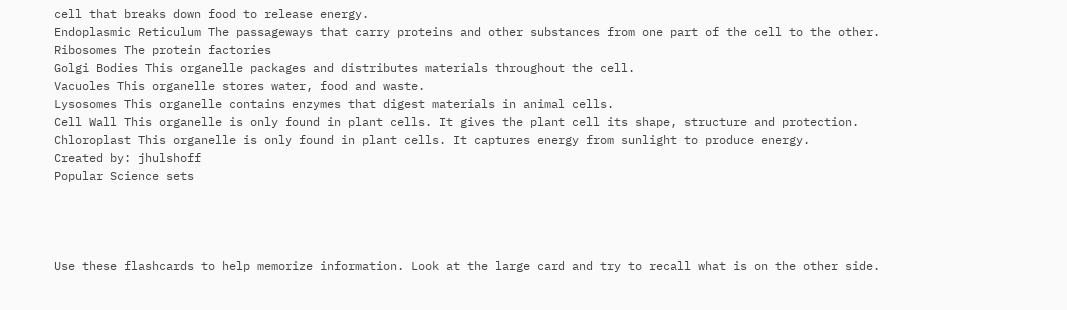cell that breaks down food to release energy.
Endoplasmic Reticulum The passageways that carry proteins and other substances from one part of the cell to the other.
Ribosomes The protein factories
Golgi Bodies This organelle packages and distributes materials throughout the cell.
Vacuoles This organelle stores water, food and waste.
Lysosomes This organelle contains enzymes that digest materials in animal cells.
Cell Wall This organelle is only found in plant cells. It gives the plant cell its shape, structure and protection.
Chloroplast This organelle is only found in plant cells. It captures energy from sunlight to produce energy.
Created by: jhulshoff
Popular Science sets




Use these flashcards to help memorize information. Look at the large card and try to recall what is on the other side.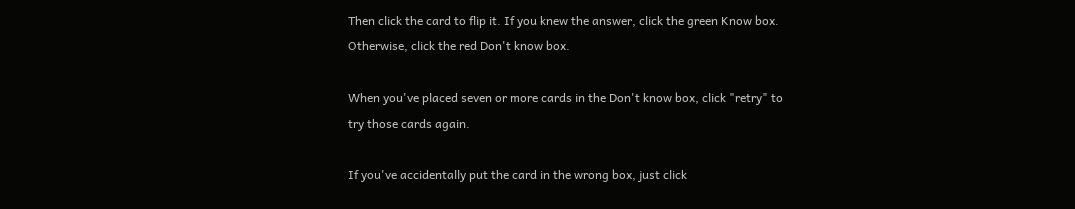Then click the card to flip it. If you knew the answer, click the green Know box. Otherwise, click the red Don't know box.

When you've placed seven or more cards in the Don't know box, click "retry" to try those cards again.

If you've accidentally put the card in the wrong box, just click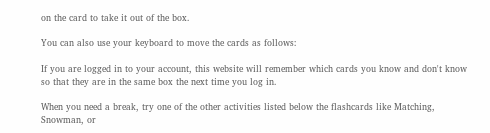on the card to take it out of the box.

You can also use your keyboard to move the cards as follows:

If you are logged in to your account, this website will remember which cards you know and don't know so that they are in the same box the next time you log in.

When you need a break, try one of the other activities listed below the flashcards like Matching, Snowman, or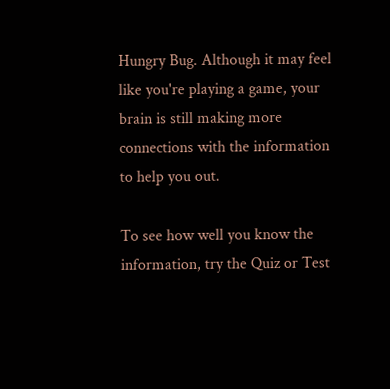Hungry Bug. Although it may feel like you're playing a game, your brain is still making more connections with the information to help you out.

To see how well you know the information, try the Quiz or Test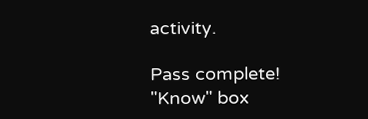activity.

Pass complete!
"Know" box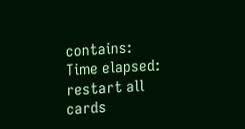contains:
Time elapsed:
restart all cards